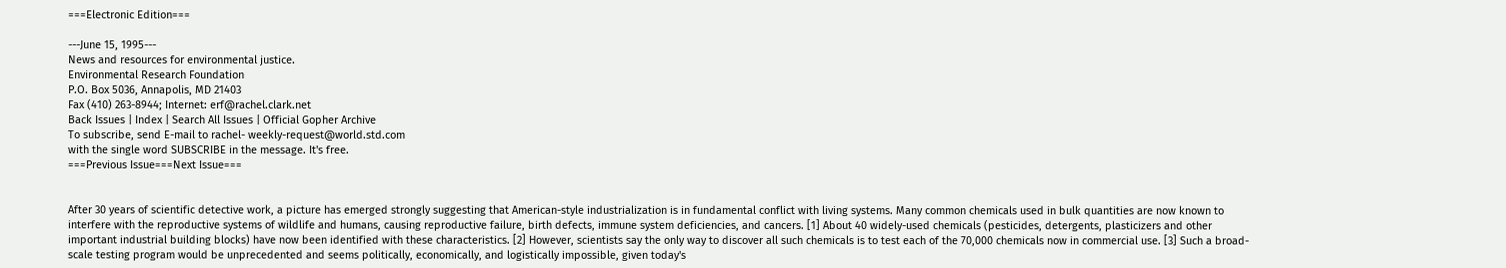===Electronic Edition===

---June 15, 1995---
News and resources for environmental justice.
Environmental Research Foundation
P.O. Box 5036, Annapolis, MD 21403
Fax (410) 263-8944; Internet: erf@rachel.clark.net
Back Issues | Index | Search All Issues | Official Gopher Archive
To subscribe, send E-mail to rachel- weekly-request@world.std.com
with the single word SUBSCRIBE in the message. It's free.
===Previous Issue===Next Issue===


After 30 years of scientific detective work, a picture has emerged strongly suggesting that American-style industrialization is in fundamental conflict with living systems. Many common chemicals used in bulk quantities are now known to interfere with the reproductive systems of wildlife and humans, causing reproductive failure, birth defects, immune system deficiencies, and cancers. [1] About 40 widely-used chemicals (pesticides, detergents, plasticizers and other important industrial building blocks) have now been identified with these characteristics. [2] However, scientists say the only way to discover all such chemicals is to test each of the 70,000 chemicals now in commercial use. [3] Such a broad-scale testing program would be unprecedented and seems politically, economically, and logistically impossible, given today's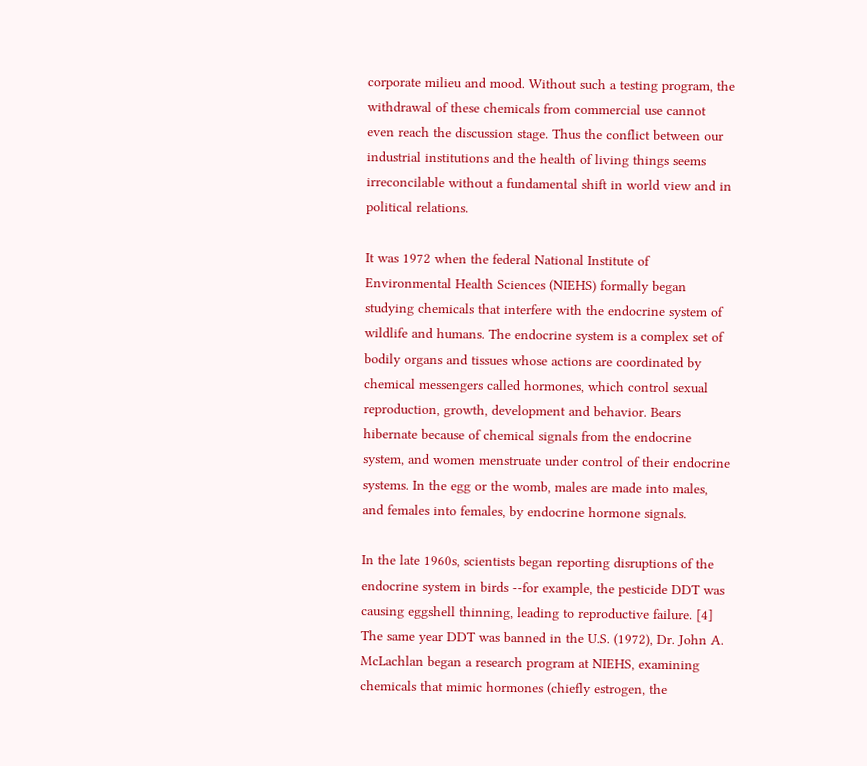corporate milieu and mood. Without such a testing program, the withdrawal of these chemicals from commercial use cannot even reach the discussion stage. Thus the conflict between our industrial institutions and the health of living things seems irreconcilable without a fundamental shift in world view and in political relations.

It was 1972 when the federal National Institute of Environmental Health Sciences (NIEHS) formally began studying chemicals that interfere with the endocrine system of wildlife and humans. The endocrine system is a complex set of bodily organs and tissues whose actions are coordinated by chemical messengers called hormones, which control sexual reproduction, growth, development and behavior. Bears hibernate because of chemical signals from the endocrine system, and women menstruate under control of their endocrine systems. In the egg or the womb, males are made into males, and females into females, by endocrine hormone signals.

In the late 1960s, scientists began reporting disruptions of the endocrine system in birds --for example, the pesticide DDT was causing eggshell thinning, leading to reproductive failure. [4] The same year DDT was banned in the U.S. (1972), Dr. John A. McLachlan began a research program at NIEHS, examining chemicals that mimic hormones (chiefly estrogen, the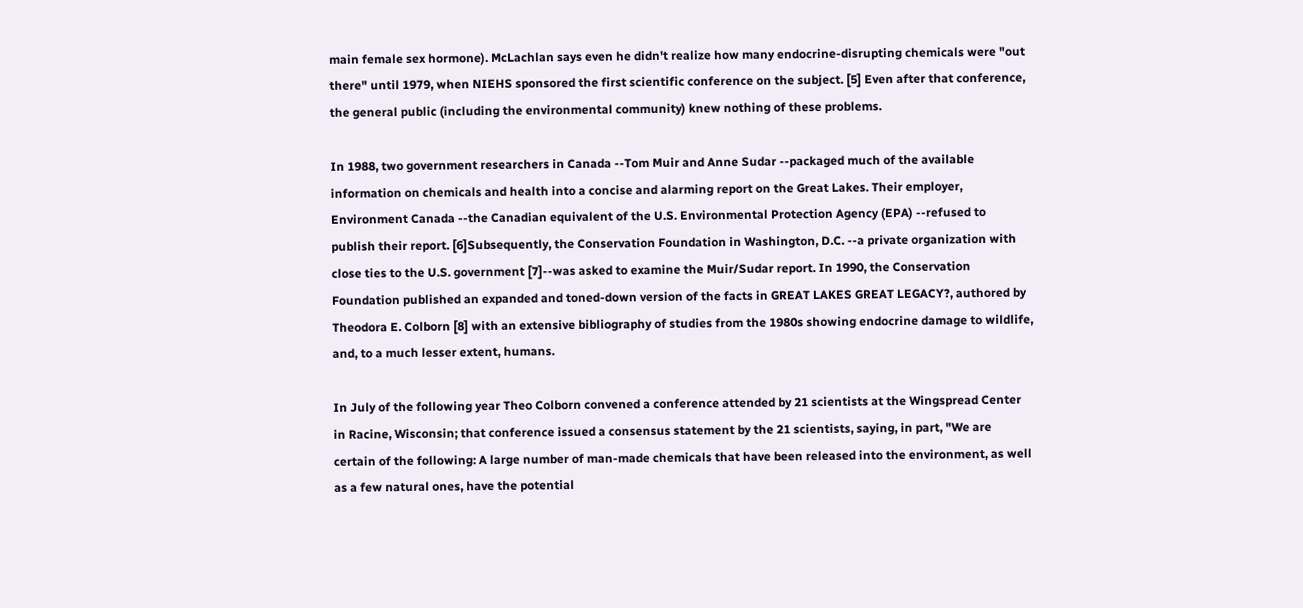main female sex hormone). McLachlan says even he didn't realize how many endocrine-disrupting chemicals were "out there" until 1979, when NIEHS sponsored the first scientific conference on the subject. [5] Even after that conference, the general public (including the environmental community) knew nothing of these problems.

In 1988, two government researchers in Canada --Tom Muir and Anne Sudar --packaged much of the available information on chemicals and health into a concise and alarming report on the Great Lakes. Their employer, Environment Canada --the Canadian equivalent of the U.S. Environmental Protection Agency (EPA) --refused to publish their report. [6]Subsequently, the Conservation Foundation in Washington, D.C. --a private organization with close ties to the U.S. government [7]--was asked to examine the Muir/Sudar report. In 1990, the Conservation Foundation published an expanded and toned-down version of the facts in GREAT LAKES GREAT LEGACY?, authored by Theodora E. Colborn [8] with an extensive bibliography of studies from the 1980s showing endocrine damage to wildlife, and, to a much lesser extent, humans.

In July of the following year Theo Colborn convened a conference attended by 21 scientists at the Wingspread Center in Racine, Wisconsin; that conference issued a consensus statement by the 21 scientists, saying, in part, "We are certain of the following: A large number of man-made chemicals that have been released into the environment, as well as a few natural ones, have the potential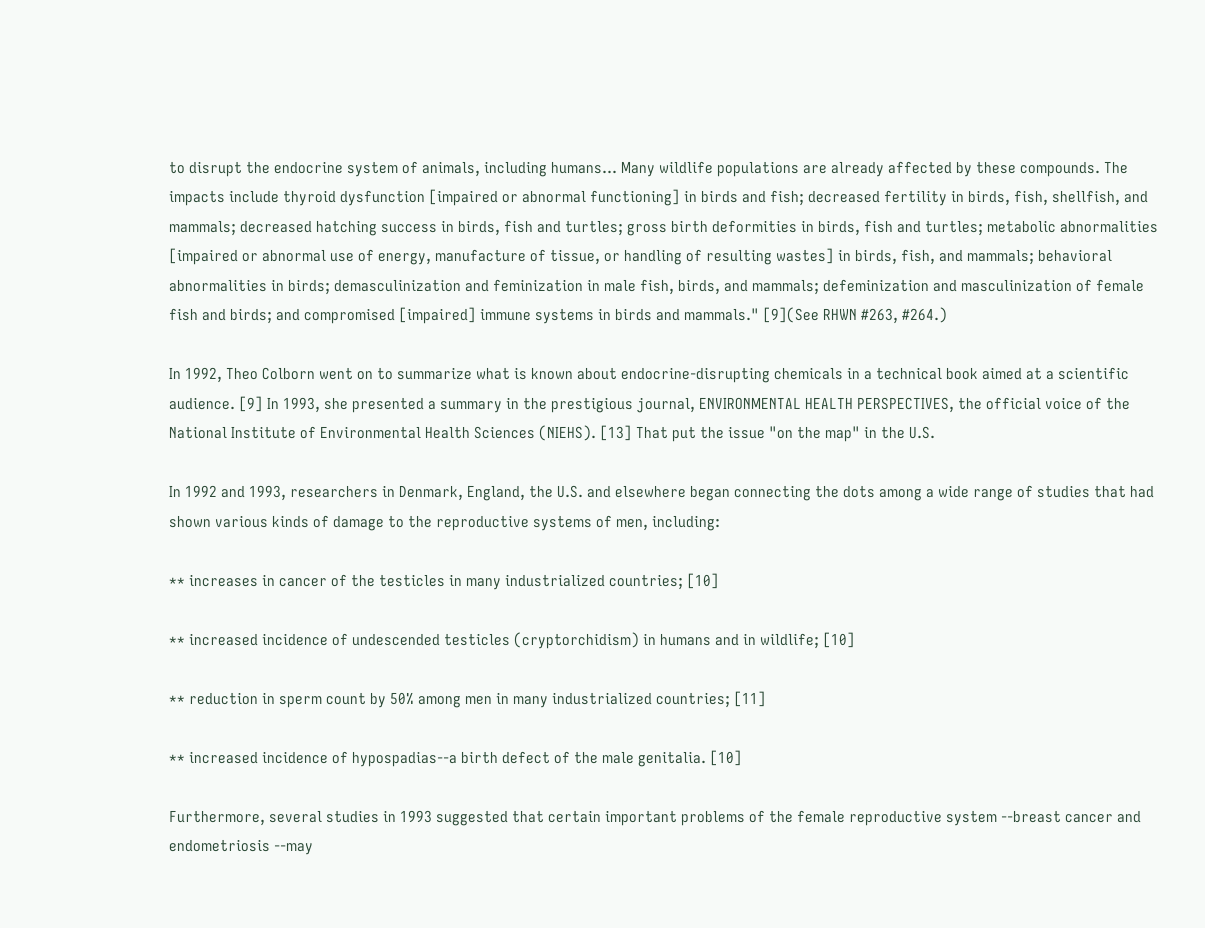to disrupt the endocrine system of animals, including humans... Many wildlife populations are already affected by these compounds. The impacts include thyroid dysfunction [impaired or abnormal functioning] in birds and fish; decreased fertility in birds, fish, shellfish, and mammals; decreased hatching success in birds, fish and turtles; gross birth deformities in birds, fish and turtles; metabolic abnormalities [impaired or abnormal use of energy, manufacture of tissue, or handling of resulting wastes] in birds, fish, and mammals; behavioral abnormalities in birds; demasculinization and feminization in male fish, birds, and mammals; defeminization and masculinization of female fish and birds; and compromised [impaired] immune systems in birds and mammals." [9](See RHWN #263, #264.)

In 1992, Theo Colborn went on to summarize what is known about endocrine-disrupting chemicals in a technical book aimed at a scientific audience. [9] In 1993, she presented a summary in the prestigious journal, ENVIRONMENTAL HEALTH PERSPECTIVES, the official voice of the National Institute of Environmental Health Sciences (NIEHS). [13] That put the issue "on the map" in the U.S.

In 1992 and 1993, researchers in Denmark, England, the U.S. and elsewhere began connecting the dots among a wide range of studies that had shown various kinds of damage to the reproductive systems of men, including:

** increases in cancer of the testicles in many industrialized countries; [10]

** increased incidence of undescended testicles (cryptorchidism) in humans and in wildlife; [10]

** reduction in sperm count by 50% among men in many industrialized countries; [11]

** increased incidence of hypospadias--a birth defect of the male genitalia. [10]

Furthermore, several studies in 1993 suggested that certain important problems of the female reproductive system --breast cancer and endometriosis --may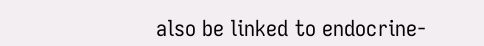also be linked to endocrine-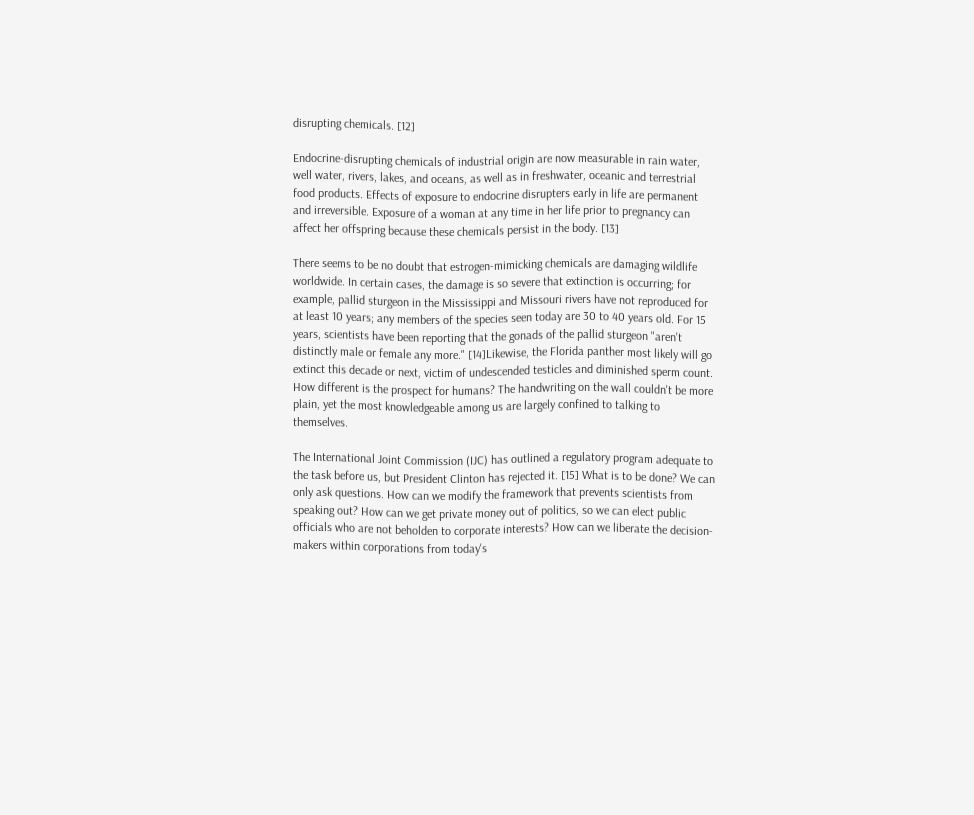disrupting chemicals. [12]

Endocrine-disrupting chemicals of industrial origin are now measurable in rain water, well water, rivers, lakes, and oceans, as well as in freshwater, oceanic and terrestrial food products. Effects of exposure to endocrine disrupters early in life are permanent and irreversible. Exposure of a woman at any time in her life prior to pregnancy can affect her offspring because these chemicals persist in the body. [13]

There seems to be no doubt that estrogen-mimicking chemicals are damaging wildlife worldwide. In certain cases, the damage is so severe that extinction is occurring; for example, pallid sturgeon in the Mississippi and Missouri rivers have not reproduced for at least 10 years; any members of the species seen today are 30 to 40 years old. For 15 years, scientists have been reporting that the gonads of the pallid sturgeon "aren't distinctly male or female any more." [14]Likewise, the Florida panther most likely will go extinct this decade or next, victim of undescended testicles and diminished sperm count. How different is the prospect for humans? The handwriting on the wall couldn't be more plain, yet the most knowledgeable among us are largely confined to talking to themselves.

The International Joint Commission (IJC) has outlined a regulatory program adequate to the task before us, but President Clinton has rejected it. [15] What is to be done? We can only ask questions. How can we modify the framework that prevents scientists from speaking out? How can we get private money out of politics, so we can elect public officials who are not beholden to corporate interests? How can we liberate the decision-makers within corporations from today's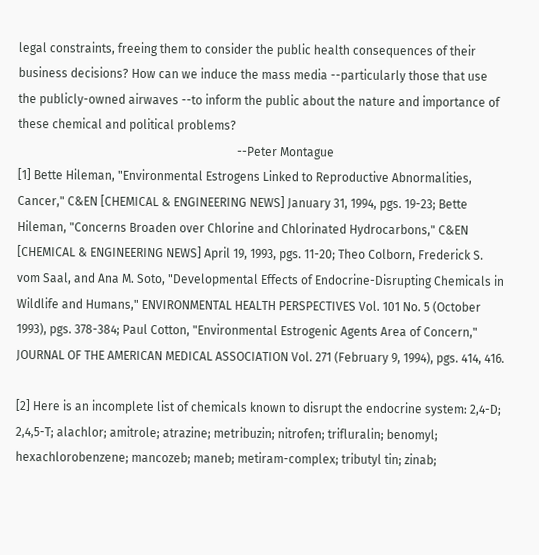legal constraints, freeing them to consider the public health consequences of their business decisions? How can we induce the mass media --particularly those that use the publicly-owned airwaves --to inform the public about the nature and importance of these chemical and political problems?
                                                                         --Peter Montague
[1] Bette Hileman, "Environmental Estrogens Linked to Reproductive Abnormalities, Cancer," C&EN [CHEMICAL & ENGINEERING NEWS] January 31, 1994, pgs. 19-23; Bette Hileman, "Concerns Broaden over Chlorine and Chlorinated Hydrocarbons," C&EN [CHEMICAL & ENGINEERING NEWS] April 19, 1993, pgs. 11-20; Theo Colborn, Frederick S. vom Saal, and Ana M. Soto, "Developmental Effects of Endocrine-Disrupting Chemicals in Wildlife and Humans," ENVIRONMENTAL HEALTH PERSPECTIVES Vol. 101 No. 5 (October 1993), pgs. 378-384; Paul Cotton, "Environmental Estrogenic Agents Area of Concern," JOURNAL OF THE AMERICAN MEDICAL ASSOCIATION Vol. 271 (February 9, 1994), pgs. 414, 416.

[2] Here is an incomplete list of chemicals known to disrupt the endocrine system: 2,4-D; 2,4,5-T; alachlor; amitrole; atrazine; metribuzin; nitrofen; trifluralin; benomyl; hexachlorobenzene; mancozeb; maneb; metiram-complex; tributyl tin; zinab;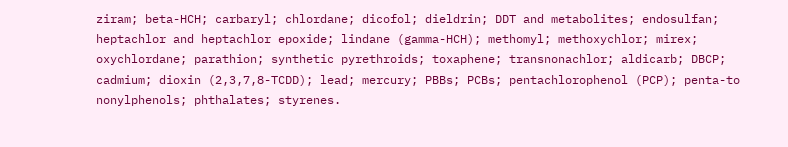ziram; beta-HCH; carbaryl; chlordane; dicofol; dieldrin; DDT and metabolites; endosulfan; heptachlor and heptachlor epoxide; lindane (gamma-HCH); methomyl; methoxychlor; mirex; oxychlordane; parathion; synthetic pyrethroids; toxaphene; transnonachlor; aldicarb; DBCP; cadmium; dioxin (2,3,7,8-TCDD); lead; mercury; PBBs; PCBs; pentachlorophenol (PCP); penta-to nonylphenols; phthalates; styrenes.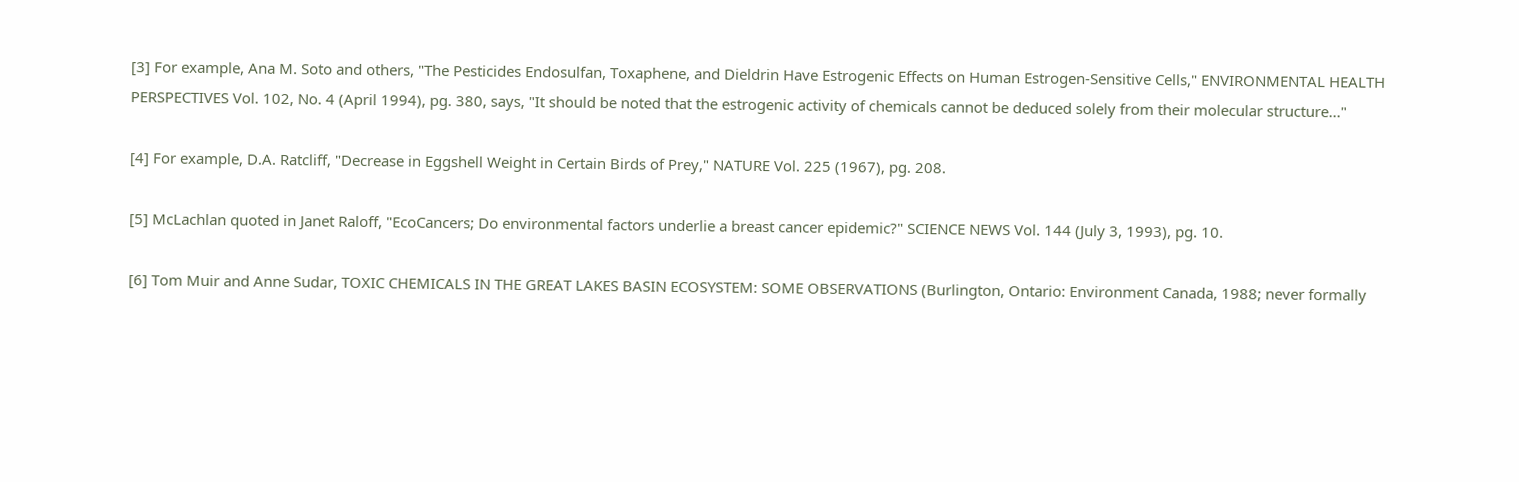[3] For example, Ana M. Soto and others, "The Pesticides Endosulfan, Toxaphene, and Dieldrin Have Estrogenic Effects on Human Estrogen-Sensitive Cells," ENVIRONMENTAL HEALTH PERSPECTIVES Vol. 102, No. 4 (April 1994), pg. 380, says, "It should be noted that the estrogenic activity of chemicals cannot be deduced solely from their molecular structure..."

[4] For example, D.A. Ratcliff, "Decrease in Eggshell Weight in Certain Birds of Prey," NATURE Vol. 225 (1967), pg. 208.

[5] McLachlan quoted in Janet Raloff, "EcoCancers; Do environmental factors underlie a breast cancer epidemic?" SCIENCE NEWS Vol. 144 (July 3, 1993), pg. 10.

[6] Tom Muir and Anne Sudar, TOXIC CHEMICALS IN THE GREAT LAKES BASIN ECOSYSTEM: SOME OBSERVATIONS (Burlington, Ontario: Environment Canada, 1988; never formally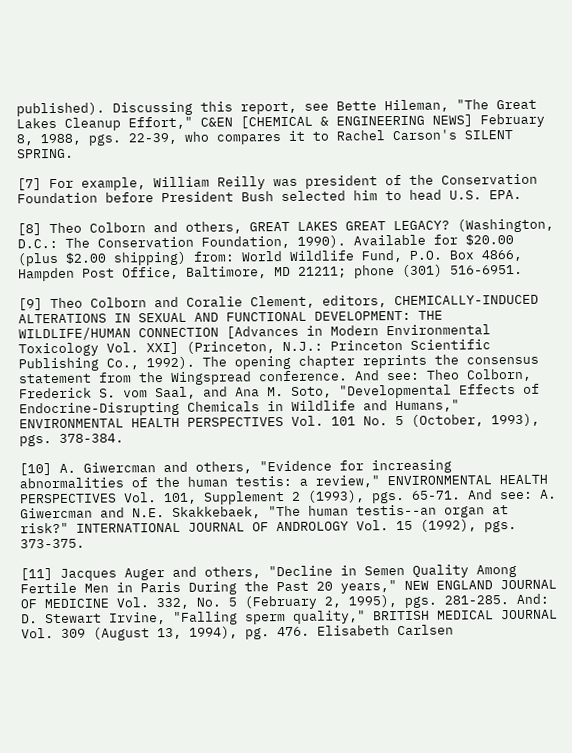published). Discussing this report, see Bette Hileman, "The Great Lakes Cleanup Effort," C&EN [CHEMICAL & ENGINEERING NEWS] February 8, 1988, pgs. 22-39, who compares it to Rachel Carson's SILENT SPRING.

[7] For example, William Reilly was president of the Conservation Foundation before President Bush selected him to head U.S. EPA.

[8] Theo Colborn and others, GREAT LAKES GREAT LEGACY? (Washington, D.C.: The Conservation Foundation, 1990). Available for $20.00 (plus $2.00 shipping) from: World Wildlife Fund, P.O. Box 4866, Hampden Post Office, Baltimore, MD 21211; phone (301) 516-6951.

[9] Theo Colborn and Coralie Clement, editors, CHEMICALLY-INDUCED ALTERATIONS IN SEXUAL AND FUNCTIONAL DEVELOPMENT: THE WILDLIFE/HUMAN CONNECTION [Advances in Modern Environmental Toxicology Vol. XXI] (Princeton, N.J.: Princeton Scientific Publishing Co., 1992). The opening chapter reprints the consensus statement from the Wingspread conference. And see: Theo Colborn, Frederick S. vom Saal, and Ana M. Soto, "Developmental Effects of Endocrine-Disrupting Chemicals in Wildlife and Humans," ENVIRONMENTAL HEALTH PERSPECTIVES Vol. 101 No. 5 (October, 1993), pgs. 378-384.

[10] A. Giwercman and others, "Evidence for increasing abnormalities of the human testis: a review," ENVIRONMENTAL HEALTH PERSPECTIVES Vol. 101, Supplement 2 (1993), pgs. 65-71. And see: A. Giwercman and N.E. Skakkebaek, "The human testis--an organ at risk?" INTERNATIONAL JOURNAL OF ANDROLOGY Vol. 15 (1992), pgs. 373-375.

[11] Jacques Auger and others, "Decline in Semen Quality Among Fertile Men in Paris During the Past 20 years," NEW ENGLAND JOURNAL OF MEDICINE Vol. 332, No. 5 (February 2, 1995), pgs. 281-285. And: D. Stewart Irvine, "Falling sperm quality," BRITISH MEDICAL JOURNAL Vol. 309 (August 13, 1994), pg. 476. Elisabeth Carlsen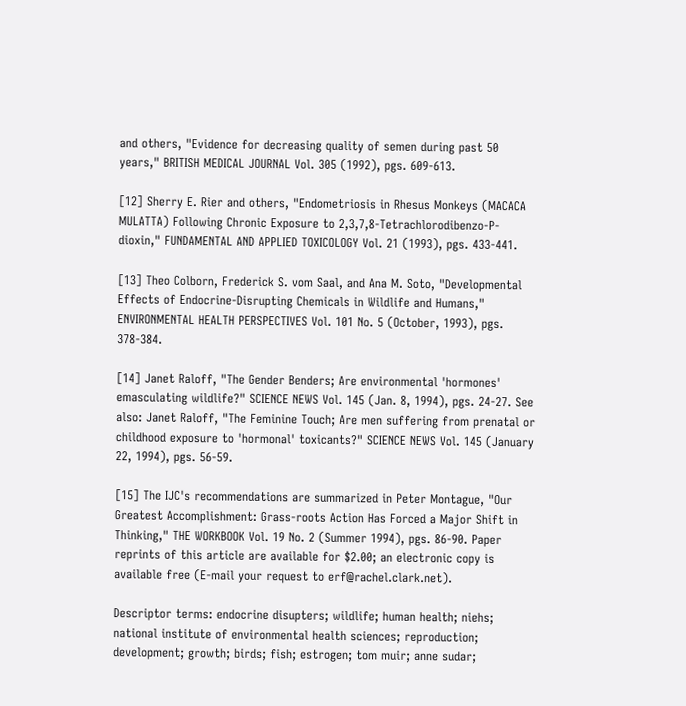and others, "Evidence for decreasing quality of semen during past 50 years," BRITISH MEDICAL JOURNAL Vol. 305 (1992), pgs. 609-613.

[12] Sherry E. Rier and others, "Endometriosis in Rhesus Monkeys (MACACA MULATTA) Following Chronic Exposure to 2,3,7,8-Tetrachlorodibenzo-P-dioxin," FUNDAMENTAL AND APPLIED TOXICOLOGY Vol. 21 (1993), pgs. 433-441.

[13] Theo Colborn, Frederick S. vom Saal, and Ana M. Soto, "Developmental Effects of Endocrine-Disrupting Chemicals in Wildlife and Humans," ENVIRONMENTAL HEALTH PERSPECTIVES Vol. 101 No. 5 (October, 1993), pgs. 378-384.

[14] Janet Raloff, "The Gender Benders; Are environmental 'hormones' emasculating wildlife?" SCIENCE NEWS Vol. 145 (Jan. 8, 1994), pgs. 24-27. See also: Janet Raloff, "The Feminine Touch; Are men suffering from prenatal or childhood exposure to 'hormonal' toxicants?" SCIENCE NEWS Vol. 145 (January 22, 1994), pgs. 56-59.

[15] The IJC's recommendations are summarized in Peter Montague, "Our Greatest Accomplishment: Grass-roots Action Has Forced a Major Shift in Thinking," THE WORKBOOK Vol. 19 No. 2 (Summer 1994), pgs. 86-90. Paper reprints of this article are available for $2.00; an electronic copy is available free (E-mail your request to erf@rachel.clark.net).

Descriptor terms: endocrine disupters; wildlife; human health; niehs; national institute of environmental health sciences; reproduction; development; growth; birds; fish; estrogen; tom muir; anne sudar;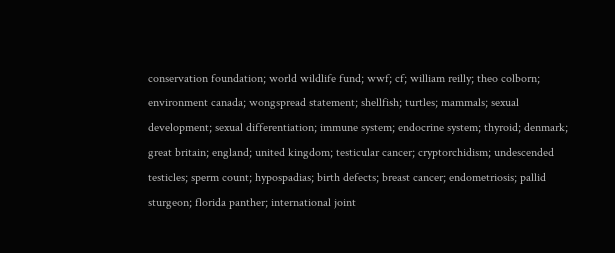conservation foundation; world wildlife fund; wwf; cf; william reilly; theo colborn; environment canada; wongspread statement; shellfish; turtles; mammals; sexual development; sexual differentiation; immune system; endocrine system; thyroid; denmark; great britain; england; united kingdom; testicular cancer; cryptorchidism; undescended testicles; sperm count; hypospadias; birth defects; breast cancer; endometriosis; pallid sturgeon; florida panther; international joint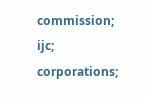commission; ijc; corporations;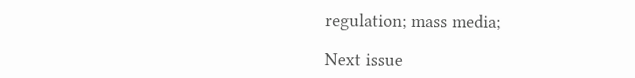regulation; mass media;

Next issue